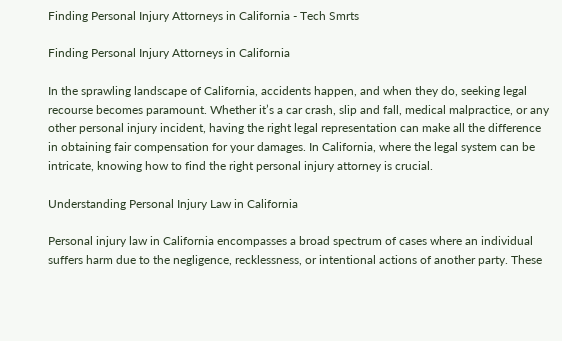Finding Personal Injury Attorneys in California - Tech Smrts

Finding Personal Injury Attorneys in California

In the sprawling landscape of California, accidents happen, and when they do, seeking legal recourse becomes paramount. Whether it’s a car crash, slip and fall, medical malpractice, or any other personal injury incident, having the right legal representation can make all the difference in obtaining fair compensation for your damages. In California, where the legal system can be intricate, knowing how to find the right personal injury attorney is crucial.

Understanding Personal Injury Law in California

Personal injury law in California encompasses a broad spectrum of cases where an individual suffers harm due to the negligence, recklessness, or intentional actions of another party. These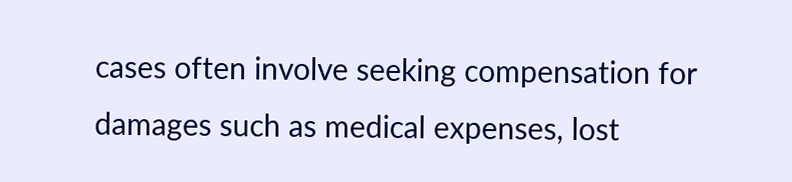cases often involve seeking compensation for damages such as medical expenses, lost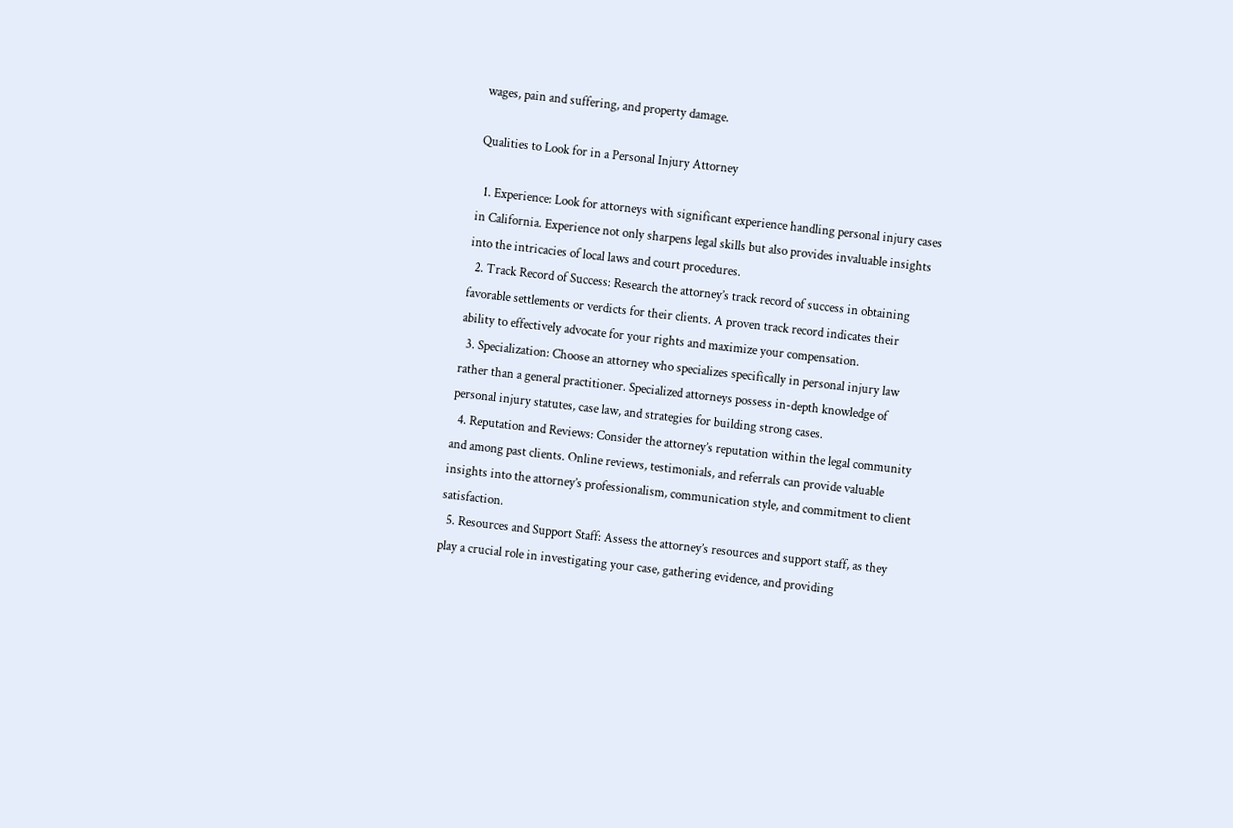wages, pain and suffering, and property damage.

Qualities to Look for in a Personal Injury Attorney

  1. Experience: Look for attorneys with significant experience handling personal injury cases in California. Experience not only sharpens legal skills but also provides invaluable insights into the intricacies of local laws and court procedures.
  2. Track Record of Success: Research the attorney’s track record of success in obtaining favorable settlements or verdicts for their clients. A proven track record indicates their ability to effectively advocate for your rights and maximize your compensation.
  3. Specialization: Choose an attorney who specializes specifically in personal injury law rather than a general practitioner. Specialized attorneys possess in-depth knowledge of personal injury statutes, case law, and strategies for building strong cases.
  4. Reputation and Reviews: Consider the attorney’s reputation within the legal community and among past clients. Online reviews, testimonials, and referrals can provide valuable insights into the attorney’s professionalism, communication style, and commitment to client satisfaction.
  5. Resources and Support Staff: Assess the attorney’s resources and support staff, as they play a crucial role in investigating your case, gathering evidence, and providing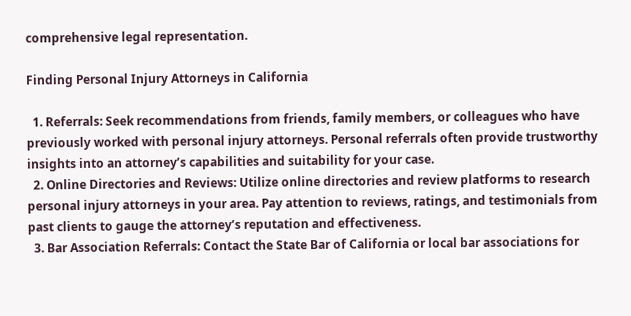comprehensive legal representation.

Finding Personal Injury Attorneys in California

  1. Referrals: Seek recommendations from friends, family members, or colleagues who have previously worked with personal injury attorneys. Personal referrals often provide trustworthy insights into an attorney’s capabilities and suitability for your case.
  2. Online Directories and Reviews: Utilize online directories and review platforms to research personal injury attorneys in your area. Pay attention to reviews, ratings, and testimonials from past clients to gauge the attorney’s reputation and effectiveness.
  3. Bar Association Referrals: Contact the State Bar of California or local bar associations for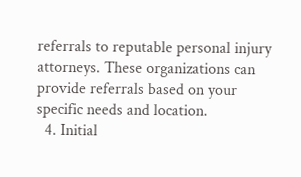referrals to reputable personal injury attorneys. These organizations can provide referrals based on your specific needs and location.
  4. Initial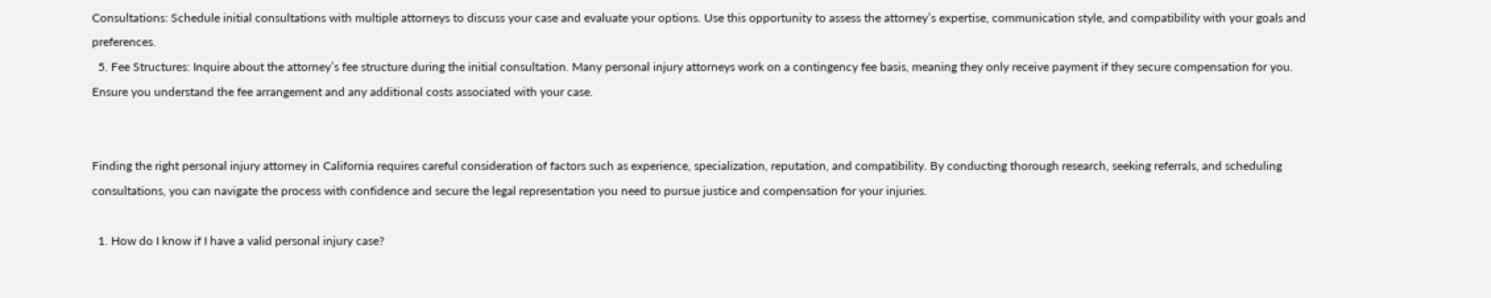Consultations: Schedule initial consultations with multiple attorneys to discuss your case and evaluate your options. Use this opportunity to assess the attorney’s expertise, communication style, and compatibility with your goals and preferences.
  5. Fee Structures: Inquire about the attorney’s fee structure during the initial consultation. Many personal injury attorneys work on a contingency fee basis, meaning they only receive payment if they secure compensation for you. Ensure you understand the fee arrangement and any additional costs associated with your case.


Finding the right personal injury attorney in California requires careful consideration of factors such as experience, specialization, reputation, and compatibility. By conducting thorough research, seeking referrals, and scheduling consultations, you can navigate the process with confidence and secure the legal representation you need to pursue justice and compensation for your injuries.

  1. How do I know if I have a valid personal injury case?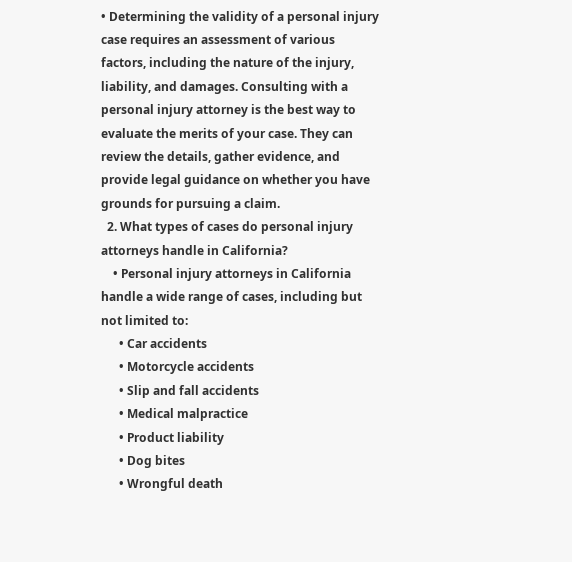• Determining the validity of a personal injury case requires an assessment of various factors, including the nature of the injury, liability, and damages. Consulting with a personal injury attorney is the best way to evaluate the merits of your case. They can review the details, gather evidence, and provide legal guidance on whether you have grounds for pursuing a claim.
  2. What types of cases do personal injury attorneys handle in California?
    • Personal injury attorneys in California handle a wide range of cases, including but not limited to:
      • Car accidents
      • Motorcycle accidents
      • Slip and fall accidents
      • Medical malpractice
      • Product liability
      • Dog bites
      • Wrongful death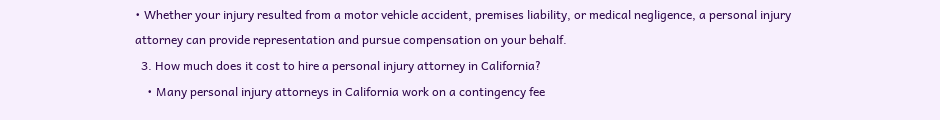• Whether your injury resulted from a motor vehicle accident, premises liability, or medical negligence, a personal injury attorney can provide representation and pursue compensation on your behalf.
  3. How much does it cost to hire a personal injury attorney in California?
    • Many personal injury attorneys in California work on a contingency fee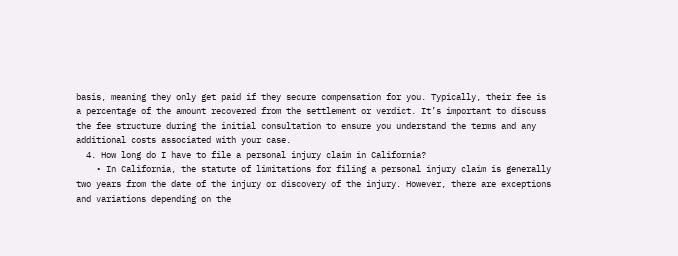basis, meaning they only get paid if they secure compensation for you. Typically, their fee is a percentage of the amount recovered from the settlement or verdict. It’s important to discuss the fee structure during the initial consultation to ensure you understand the terms and any additional costs associated with your case.
  4. How long do I have to file a personal injury claim in California?
    • In California, the statute of limitations for filing a personal injury claim is generally two years from the date of the injury or discovery of the injury. However, there are exceptions and variations depending on the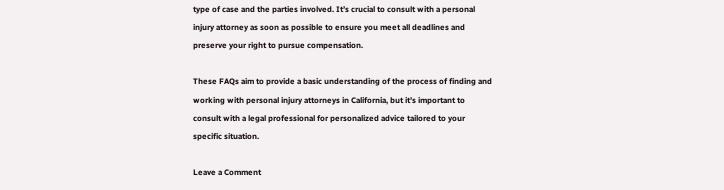type of case and the parties involved. It’s crucial to consult with a personal injury attorney as soon as possible to ensure you meet all deadlines and preserve your right to pursue compensation.

These FAQs aim to provide a basic understanding of the process of finding and working with personal injury attorneys in California, but it’s important to consult with a legal professional for personalized advice tailored to your specific situation.

Leave a Comment